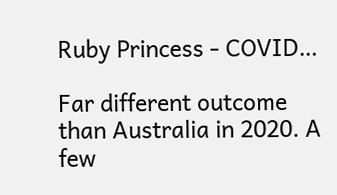Ruby Princess - COVID…

Far different outcome than Australia in 2020. A few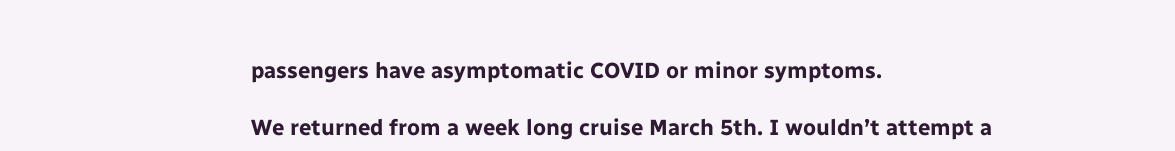passengers have asymptomatic COVID or minor symptoms.

We returned from a week long cruise March 5th. I wouldn’t attempt a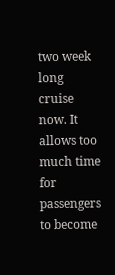two week long cruise now. It allows too much time for passengers to become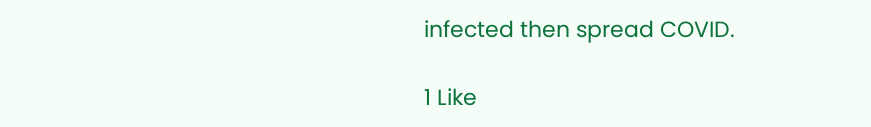infected then spread COVID.

1 Like